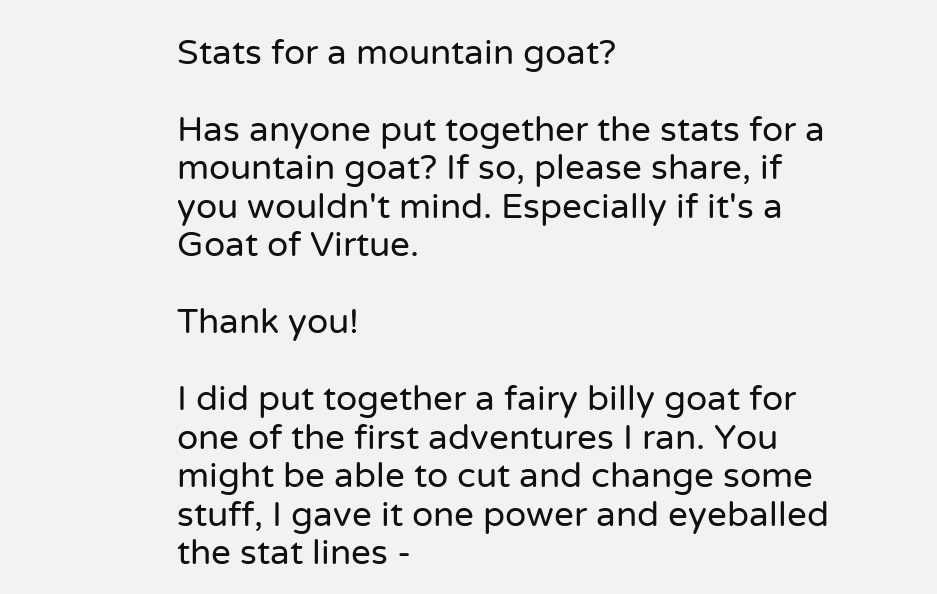Stats for a mountain goat?

Has anyone put together the stats for a mountain goat? If so, please share, if you wouldn't mind. Especially if it's a Goat of Virtue.

Thank you!

I did put together a fairy billy goat for one of the first adventures I ran. You might be able to cut and change some stuff, I gave it one power and eyeballed the stat lines -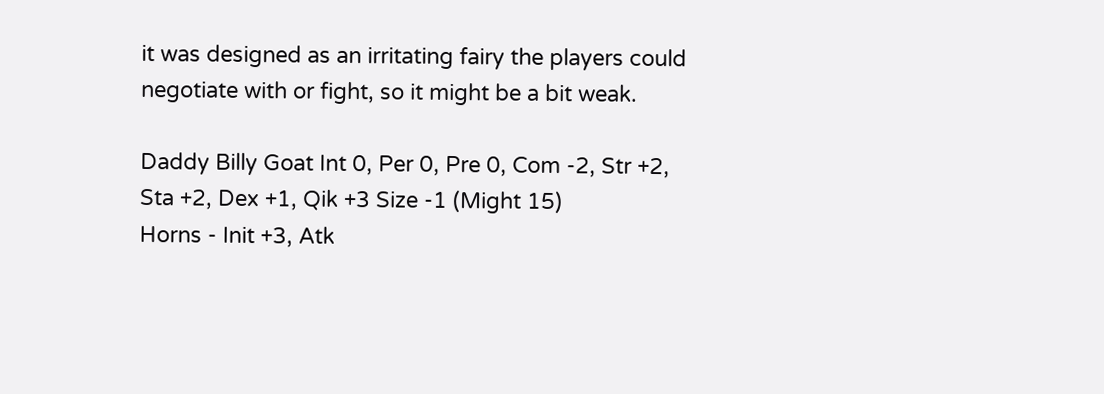it was designed as an irritating fairy the players could negotiate with or fight, so it might be a bit weak.

Daddy Billy Goat Int 0, Per 0, Pre 0, Com -2, Str +2, Sta +2, Dex +1, Qik +3 Size -1 (Might 15)
Horns - Init +3, Atk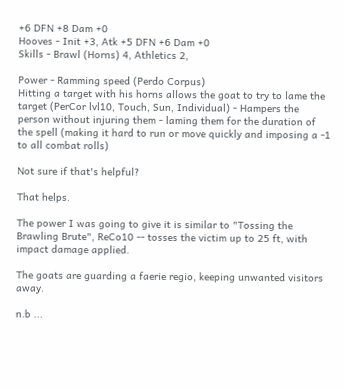+6 DFN +8 Dam +0
Hooves - Init +3, Atk +5 DFN +6 Dam +0
Skills - Brawl (Horns) 4, Athletics 2,

Power - Ramming speed (Perdo Corpus)
Hitting a target with his horns allows the goat to try to lame the target (PerCor lvl10, Touch, Sun, Individual) - Hampers the person without injuring them - laming them for the duration of the spell (making it hard to run or move quickly and imposing a -1 to all combat rolls)

Not sure if that's helpful?

That helps.

The power I was going to give it is similar to "Tossing the Brawling Brute", ReCo10 -- tosses the victim up to 25 ft, with impact damage applied.

The goats are guarding a faerie regio, keeping unwanted visitors away.

n.b ...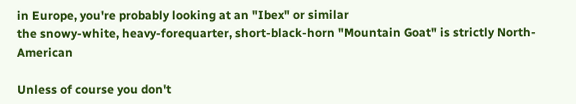in Europe, you're probably looking at an "Ibex" or similar
the snowy-white, heavy-forequarter, short-black-horn "Mountain Goat" is strictly North-American

Unless of course you don't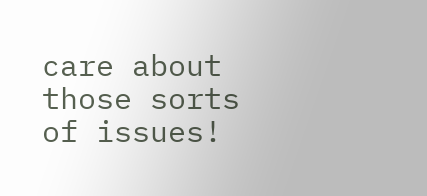care about those sorts of issues!